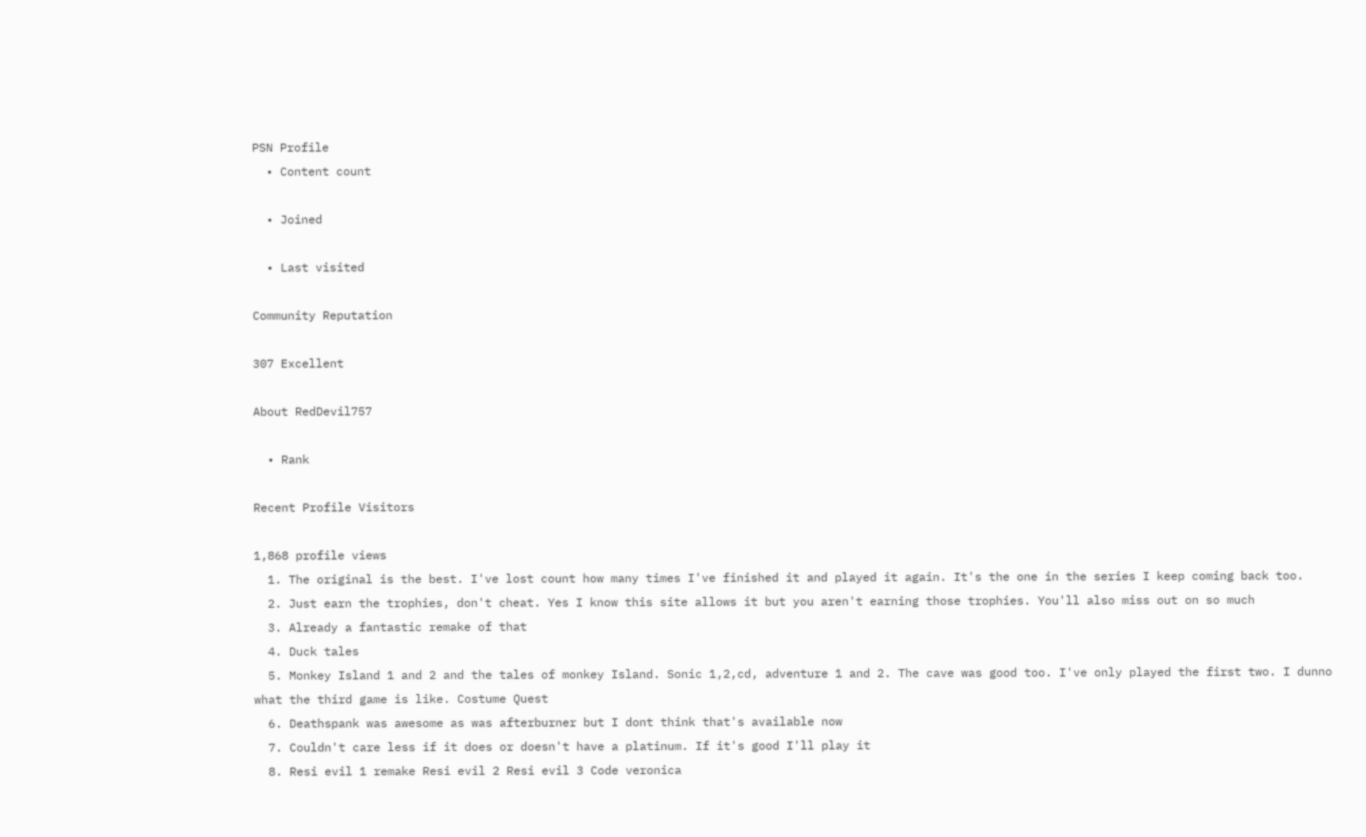PSN Profile
  • Content count

  • Joined

  • Last visited

Community Reputation

307 Excellent

About RedDevil757

  • Rank

Recent Profile Visitors

1,868 profile views
  1. The original is the best. I've lost count how many times I've finished it and played it again. It's the one in the series I keep coming back too.
  2. Just earn the trophies, don't cheat. Yes I know this site allows it but you aren't earning those trophies. You'll also miss out on so much
  3. Already a fantastic remake of that
  4. Duck tales
  5. Monkey Island 1 and 2 and the tales of monkey Island. Sonic 1,2,cd, adventure 1 and 2. The cave was good too. I've only played the first two. I dunno what the third game is like. Costume Quest
  6. Deathspank was awesome as was afterburner but I dont think that's available now
  7. Couldn't care less if it does or doesn't have a platinum. If it's good I'll play it
  8. Resi evil 1 remake Resi evil 2 Resi evil 3 Code veronica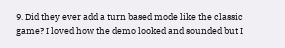9. Did they ever add a turn based mode like the classic game? I loved how the demo looked and sounded but I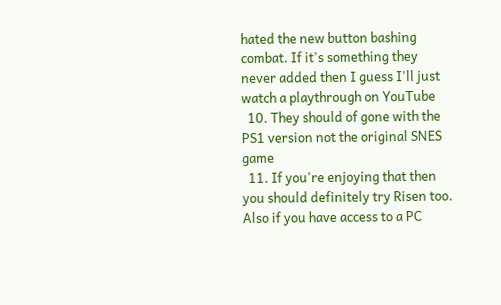hated the new button bashing combat. If it's something they never added then I guess I'll just watch a playthrough on YouTube
  10. They should of gone with the PS1 version not the original SNES game
  11. If you're enjoying that then you should definitely try Risen too. Also if you have access to a PC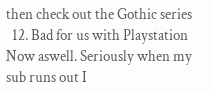then check out the Gothic series
  12. Bad for us with Playstation Now aswell. Seriously when my sub runs out I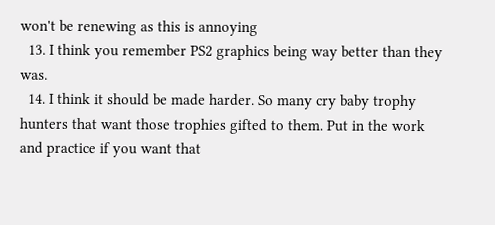won't be renewing as this is annoying
  13. I think you remember PS2 graphics being way better than they was.
  14. I think it should be made harder. So many cry baby trophy hunters that want those trophies gifted to them. Put in the work and practice if you want that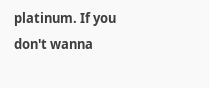platinum. If you don't wanna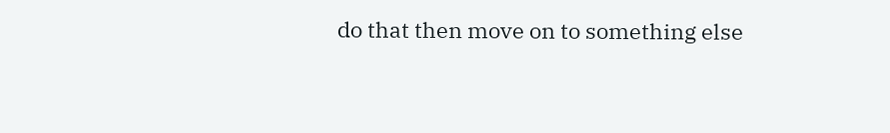do that then move on to something else